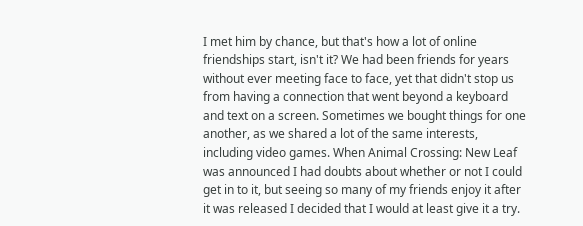I met him by chance, but that's how a lot of online friendships start, isn't it? We had been friends for years without ever meeting face to face, yet that didn't stop us from having a connection that went beyond a keyboard and text on a screen. Sometimes we bought things for one another, as we shared a lot of the same interests, including video games. When Animal Crossing: New Leaf was announced I had doubts about whether or not I could get in to it, but seeing so many of my friends enjoy it after it was released I decided that I would at least give it a try.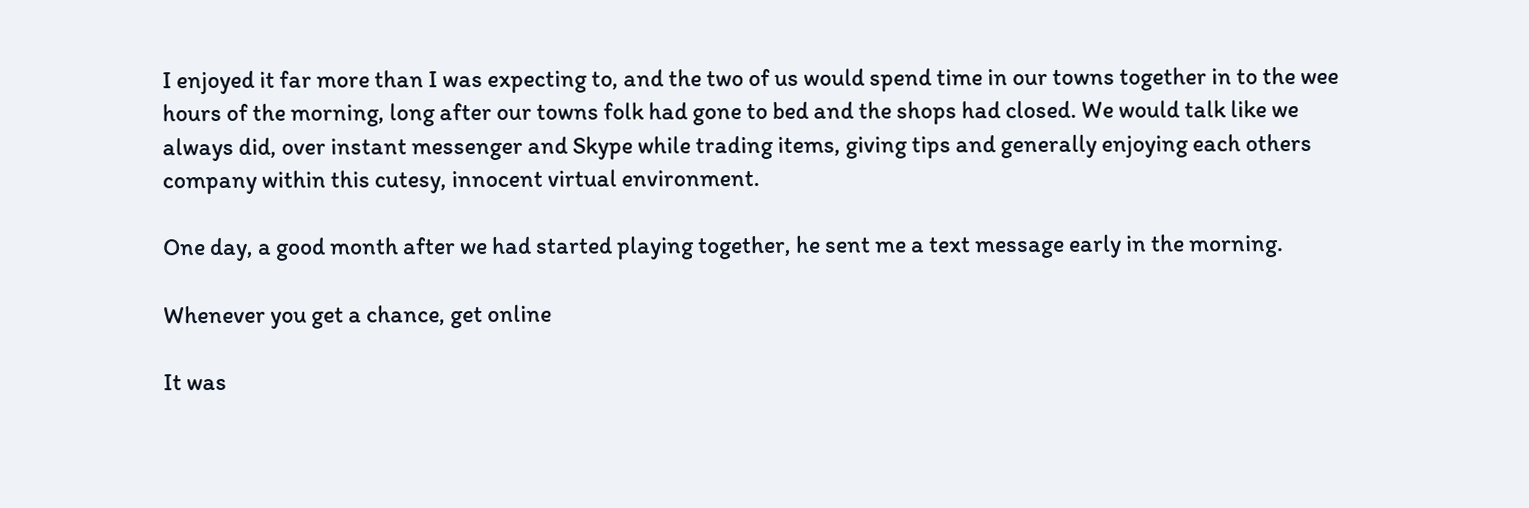I enjoyed it far more than I was expecting to, and the two of us would spend time in our towns together in to the wee hours of the morning, long after our towns folk had gone to bed and the shops had closed. We would talk like we always did, over instant messenger and Skype while trading items, giving tips and generally enjoying each others company within this cutesy, innocent virtual environment.

One day, a good month after we had started playing together, he sent me a text message early in the morning.

Whenever you get a chance, get online

It was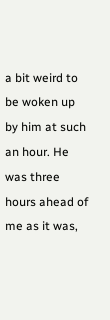a bit weird to be woken up by him at such an hour. He was three hours ahead of me as it was,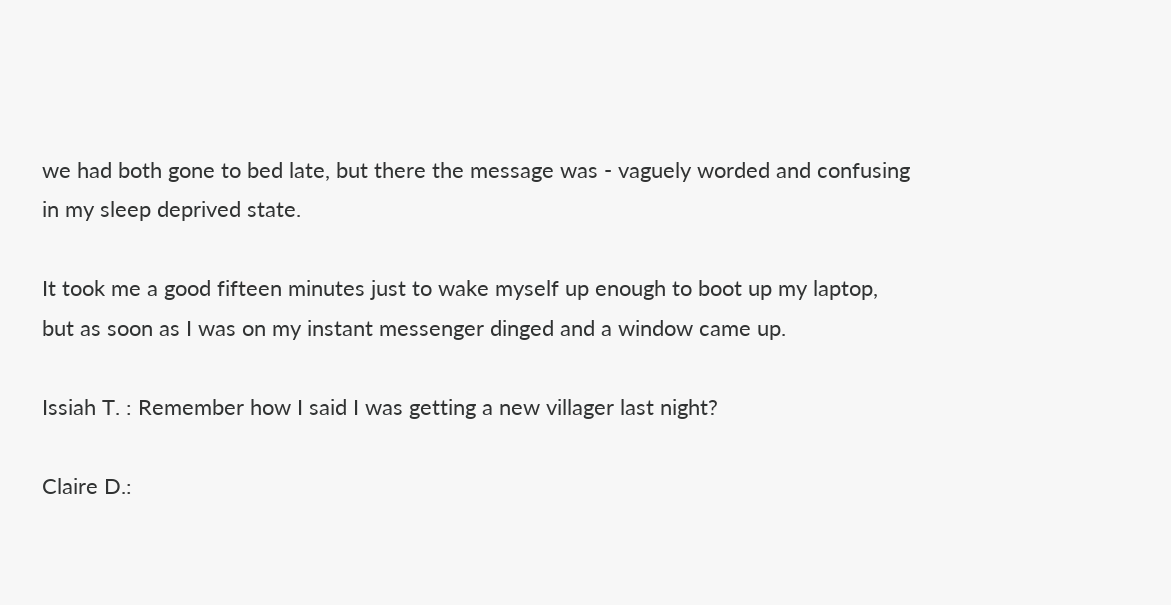we had both gone to bed late, but there the message was - vaguely worded and confusing in my sleep deprived state.

It took me a good fifteen minutes just to wake myself up enough to boot up my laptop, but as soon as I was on my instant messenger dinged and a window came up.

Issiah T. : Remember how I said I was getting a new villager last night?

Claire D.: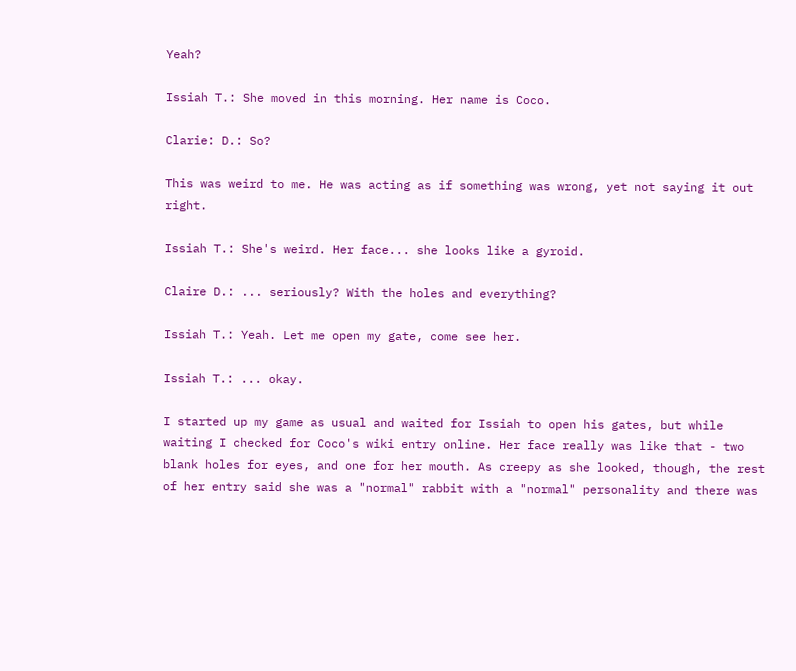Yeah?

Issiah T.: She moved in this morning. Her name is Coco.

Clarie: D.: So?

This was weird to me. He was acting as if something was wrong, yet not saying it out right.

Issiah T.: She's weird. Her face... she looks like a gyroid.

Claire D.: ... seriously? With the holes and everything?

Issiah T.: Yeah. Let me open my gate, come see her.

Issiah T.: ... okay.

I started up my game as usual and waited for Issiah to open his gates, but while waiting I checked for Coco's wiki entry online. Her face really was like that - two blank holes for eyes, and one for her mouth. As creepy as she looked, though, the rest of her entry said she was a "normal" rabbit with a "normal" personality and there was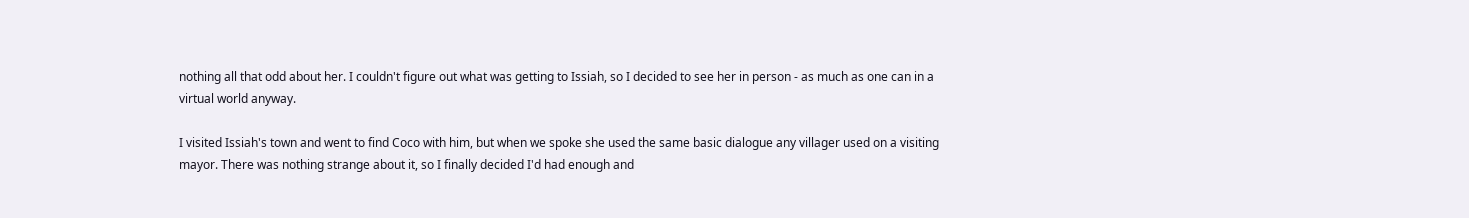nothing all that odd about her. I couldn't figure out what was getting to Issiah, so I decided to see her in person - as much as one can in a virtual world anyway.

I visited Issiah's town and went to find Coco with him, but when we spoke she used the same basic dialogue any villager used on a visiting mayor. There was nothing strange about it, so I finally decided I'd had enough and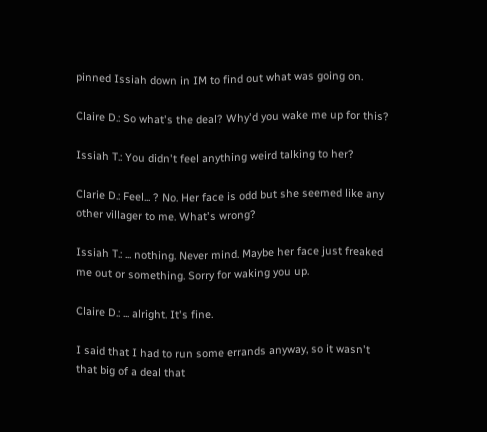pinned Issiah down in IM to find out what was going on.

Claire D.: So what's the deal? Why'd you wake me up for this?

Issiah T.: You didn't feel anything weird talking to her?

Clarie D.: Feel... ? No. Her face is odd but she seemed like any other villager to me. What's wrong?

Issiah T.: ... nothing. Never mind. Maybe her face just freaked me out or something. Sorry for waking you up.

Claire D.: ... alright. It's fine.

I said that I had to run some errands anyway, so it wasn't that big of a deal that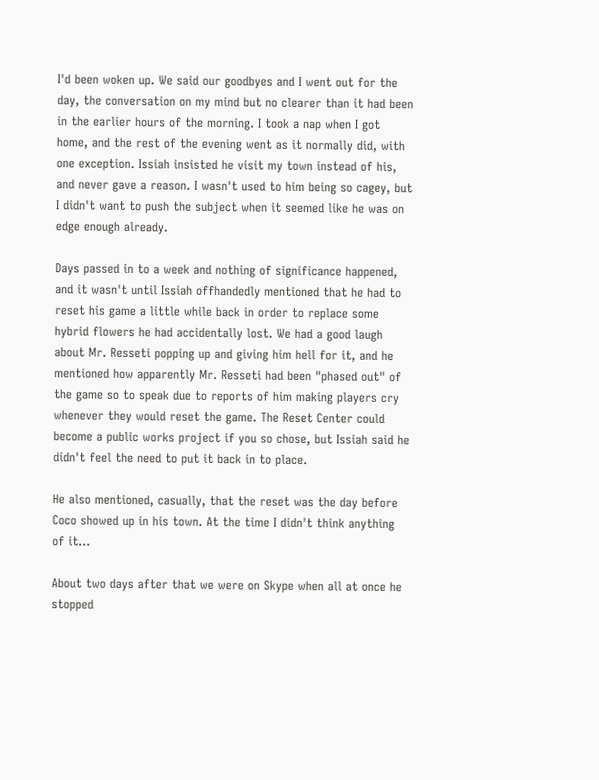I'd been woken up. We said our goodbyes and I went out for the day, the conversation on my mind but no clearer than it had been in the earlier hours of the morning. I took a nap when I got home, and the rest of the evening went as it normally did, with one exception. Issiah insisted he visit my town instead of his, and never gave a reason. I wasn't used to him being so cagey, but I didn't want to push the subject when it seemed like he was on edge enough already.

Days passed in to a week and nothing of significance happened, and it wasn't until Issiah offhandedly mentioned that he had to reset his game a little while back in order to replace some hybrid flowers he had accidentally lost. We had a good laugh about Mr. Resseti popping up and giving him hell for it, and he mentioned how apparently Mr. Resseti had been "phased out" of the game so to speak due to reports of him making players cry whenever they would reset the game. The Reset Center could become a public works project if you so chose, but Issiah said he didn't feel the need to put it back in to place.

He also mentioned, casually, that the reset was the day before Coco showed up in his town. At the time I didn't think anything of it...

About two days after that we were on Skype when all at once he stopped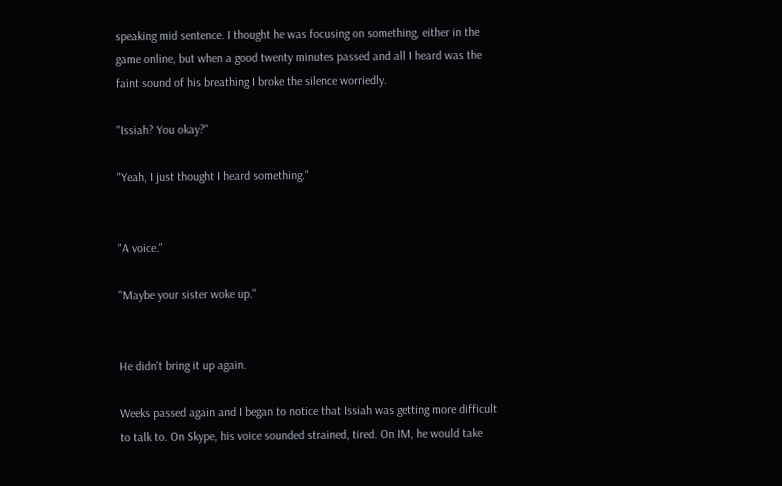speaking mid sentence. I thought he was focusing on something, either in the game online, but when a good twenty minutes passed and all I heard was the faint sound of his breathing I broke the silence worriedly.

"Issiah? You okay?"

"Yeah, I just thought I heard something."


"A voice."

"Maybe your sister woke up."


He didn't bring it up again.

Weeks passed again and I began to notice that Issiah was getting more difficult to talk to. On Skype, his voice sounded strained, tired. On IM, he would take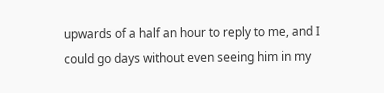upwards of a half an hour to reply to me, and I could go days without even seeing him in my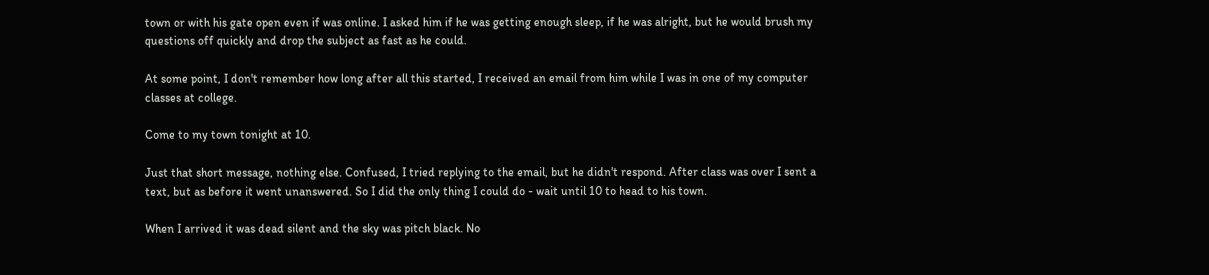town or with his gate open even if was online. I asked him if he was getting enough sleep, if he was alright, but he would brush my questions off quickly and drop the subject as fast as he could.

At some point, I don't remember how long after all this started, I received an email from him while I was in one of my computer classes at college.

Come to my town tonight at 10.

Just that short message, nothing else. Confused, I tried replying to the email, but he didn't respond. After class was over I sent a text, but as before it went unanswered. So I did the only thing I could do - wait until 10 to head to his town.

When I arrived it was dead silent and the sky was pitch black. No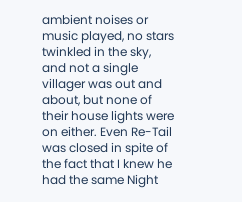ambient noises or music played, no stars twinkled in the sky, and not a single villager was out and about, but none of their house lights were on either. Even Re-Tail was closed in spite of the fact that I knew he had the same Night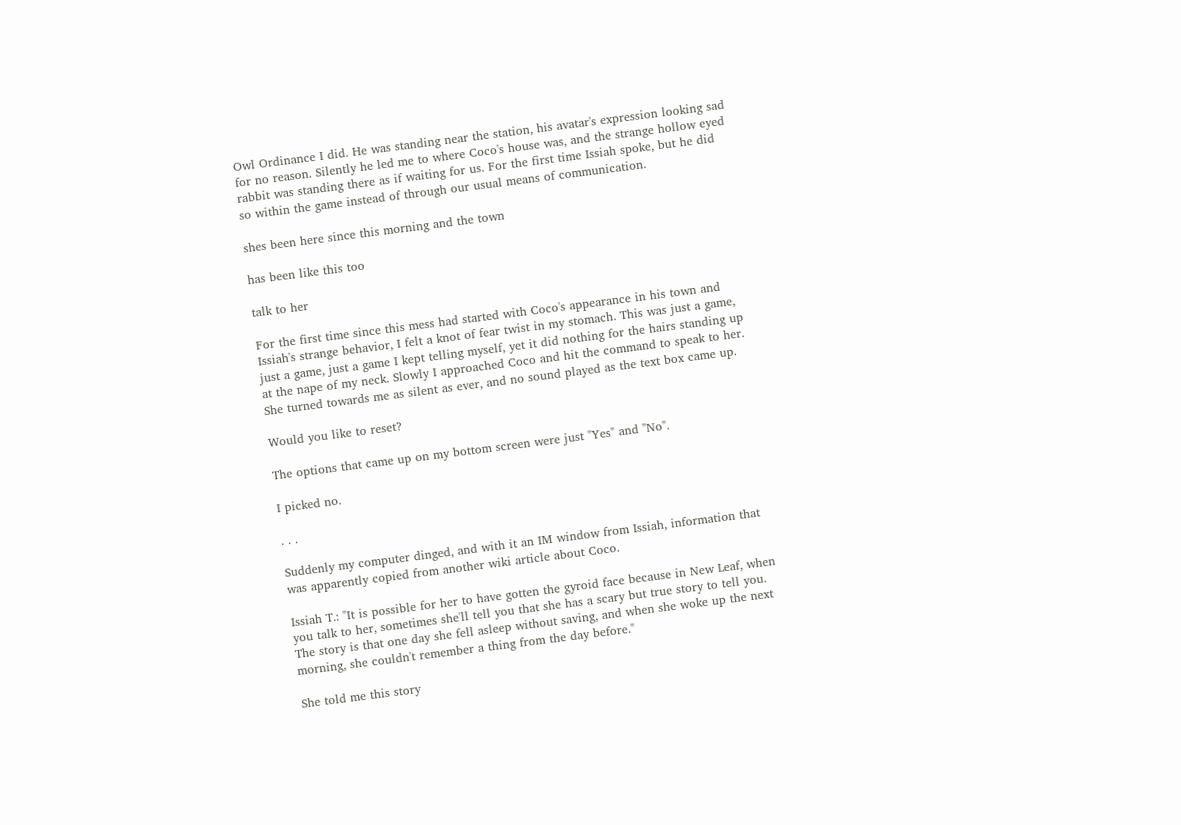Owl Ordinance I did. He was standing near the station, his avatar's expression looking sad for no reason. Silently he led me to where Coco's house was, and the strange hollow eyed rabbit was standing there as if waiting for us. For the first time Issiah spoke, but he did so within the game instead of through our usual means of communication.

shes been here since this morning and the town

has been like this too

talk to her

For the first time since this mess had started with Coco's appearance in his town and Issiah's strange behavior, I felt a knot of fear twist in my stomach. This was just a game, just a game, just a game I kept telling myself, yet it did nothing for the hairs standing up at the nape of my neck. Slowly I approached Coco and hit the command to speak to her. She turned towards me as silent as ever, and no sound played as the text box came up.

Would you like to reset?

The options that came up on my bottom screen were just "Yes" and "No".

I picked no.

. . .

Suddenly my computer dinged, and with it an IM window from Issiah, information that was apparently copied from another wiki article about Coco.

Issiah T.: "It is possible for her to have gotten the gyroid face because in New Leaf, when you talk to her, sometimes she'll tell you that she has a scary but true story to tell you. The story is that one day she fell asleep without saving, and when she woke up the next morning, she couldn't remember a thing from the day before."

She told me this story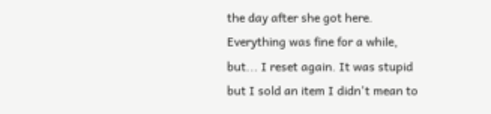the day after she got here. Everything was fine for a while, but... I reset again. It was stupid but I sold an item I didn't mean to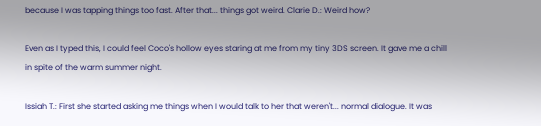because I was tapping things too fast. After that... things got weird. Clarie D.: Weird how?

Even as I typed this, I could feel Coco's hollow eyes staring at me from my tiny 3DS screen. It gave me a chill in spite of the warm summer night.

Issiah T.: First she started asking me things when I would talk to her that weren't... normal dialogue. It was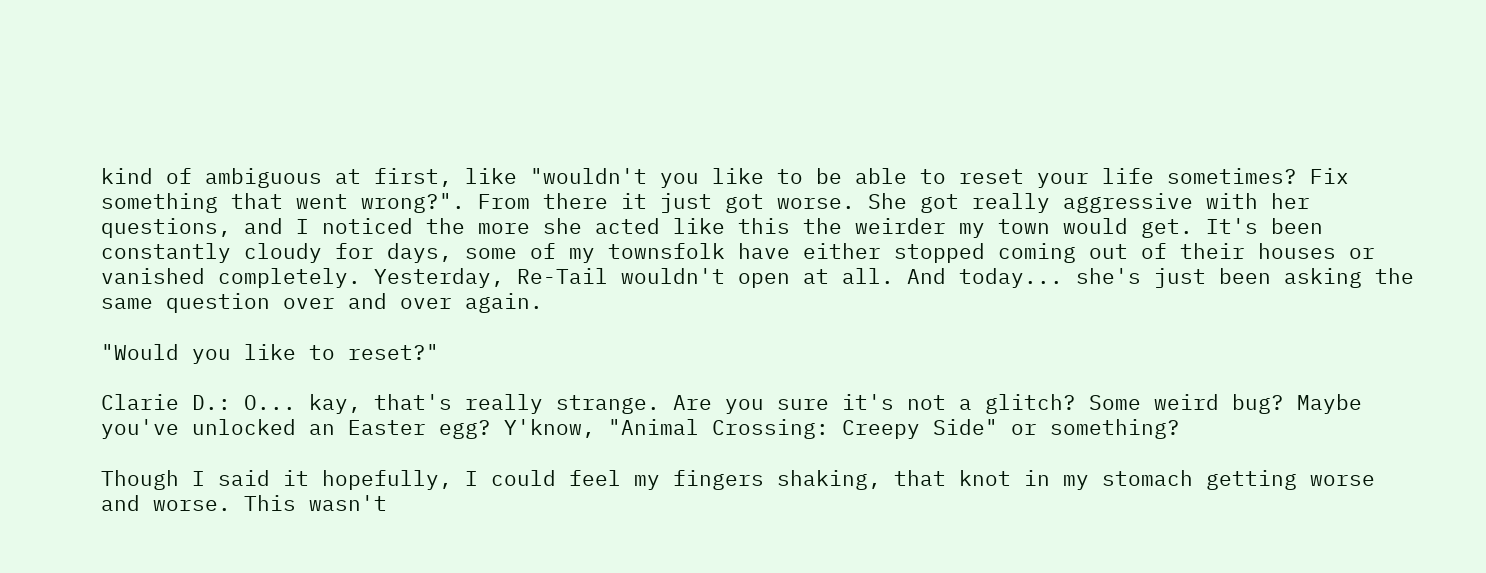kind of ambiguous at first, like "wouldn't you like to be able to reset your life sometimes? Fix something that went wrong?". From there it just got worse. She got really aggressive with her questions, and I noticed the more she acted like this the weirder my town would get. It's been constantly cloudy for days, some of my townsfolk have either stopped coming out of their houses or vanished completely. Yesterday, Re-Tail wouldn't open at all. And today... she's just been asking the same question over and over again.

"Would you like to reset?"

Clarie D.: O... kay, that's really strange. Are you sure it's not a glitch? Some weird bug? Maybe you've unlocked an Easter egg? Y'know, "Animal Crossing: Creepy Side" or something?

Though I said it hopefully, I could feel my fingers shaking, that knot in my stomach getting worse and worse. This wasn't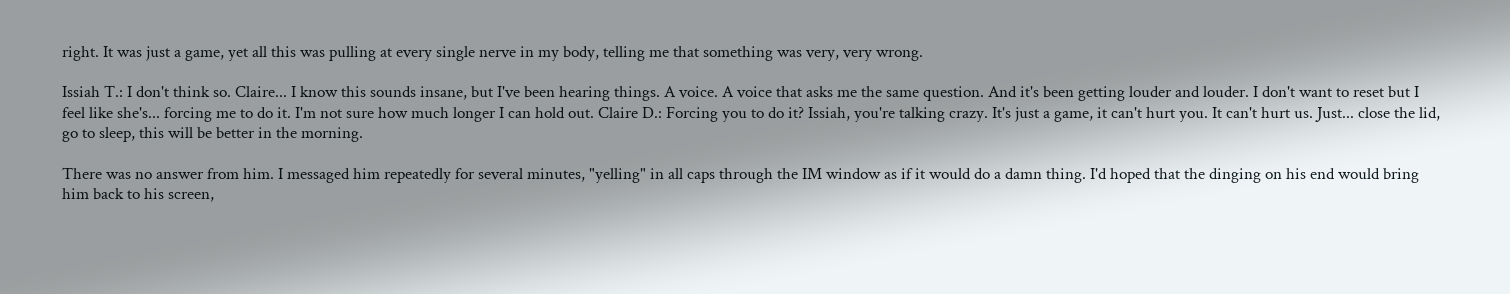right. It was just a game, yet all this was pulling at every single nerve in my body, telling me that something was very, very wrong.

Issiah T.: I don't think so. Claire... I know this sounds insane, but I've been hearing things. A voice. A voice that asks me the same question. And it's been getting louder and louder. I don't want to reset but I feel like she's... forcing me to do it. I'm not sure how much longer I can hold out. Claire D.: Forcing you to do it? Issiah, you're talking crazy. It's just a game, it can't hurt you. It can't hurt us. Just... close the lid, go to sleep, this will be better in the morning.

There was no answer from him. I messaged him repeatedly for several minutes, "yelling" in all caps through the IM window as if it would do a damn thing. I'd hoped that the dinging on his end would bring him back to his screen,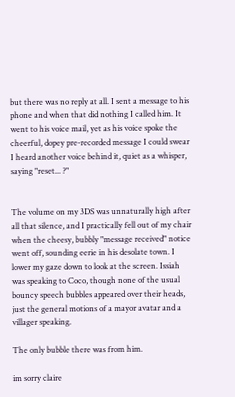but there was no reply at all. I sent a message to his phone and when that did nothing I called him. It went to his voice mail, yet as his voice spoke the cheerful, dopey pre-recorded message I could swear I heard another voice behind it, quiet as a whisper, saying "reset... ?"


The volume on my 3DS was unnaturally high after all that silence, and I practically fell out of my chair when the cheesy, bubbly "message received" notice went off, sounding eerie in his desolate town. I lower my gaze down to look at the screen. Issiah was speaking to Coco, though none of the usual bouncy speech bubbles appeared over their heads, just the general motions of a mayor avatar and a villager speaking.

The only bubble there was from him.

im sorry claire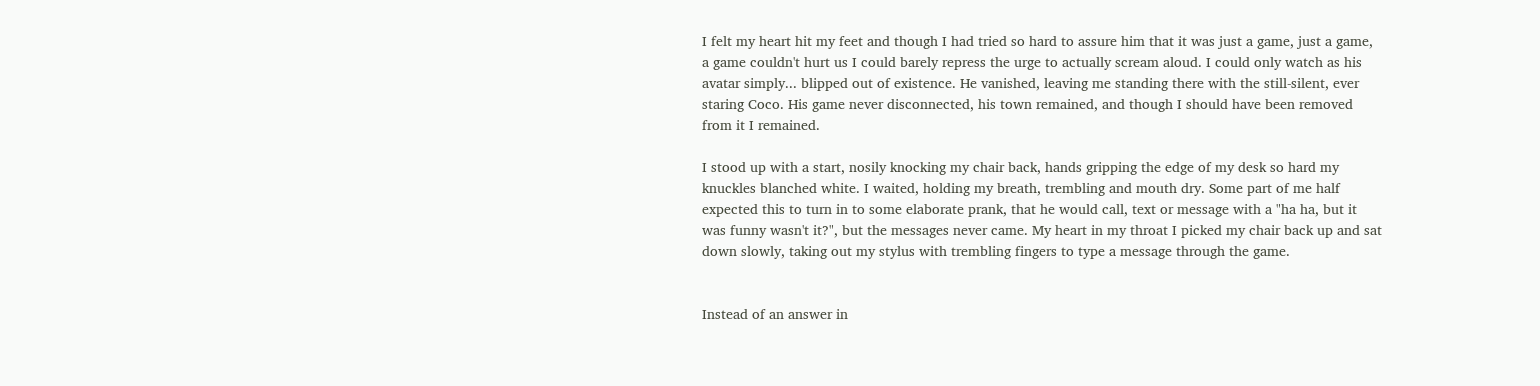I felt my heart hit my feet and though I had tried so hard to assure him that it was just a game, just a game, a game couldn't hurt us I could barely repress the urge to actually scream aloud. I could only watch as his avatar simply... blipped out of existence. He vanished, leaving me standing there with the still-silent, ever staring Coco. His game never disconnected, his town remained, and though I should have been removed from it I remained.

I stood up with a start, nosily knocking my chair back, hands gripping the edge of my desk so hard my knuckles blanched white. I waited, holding my breath, trembling and mouth dry. Some part of me half expected this to turn in to some elaborate prank, that he would call, text or message with a "ha ha, but it was funny wasn't it?", but the messages never came. My heart in my throat I picked my chair back up and sat down slowly, taking out my stylus with trembling fingers to type a message through the game.


Instead of an answer in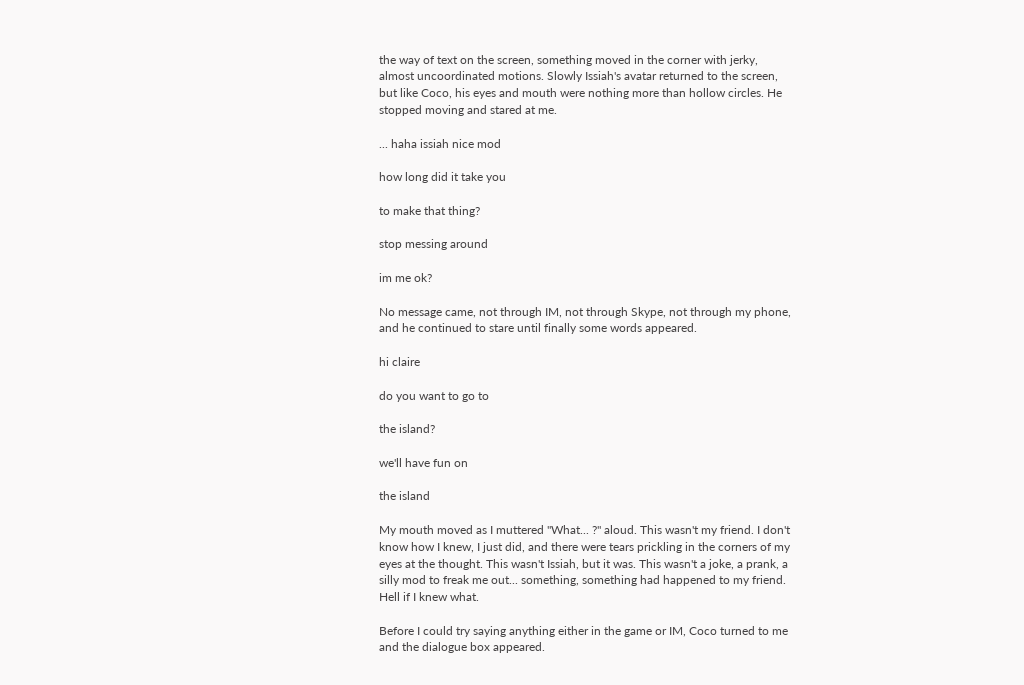the way of text on the screen, something moved in the corner with jerky, almost uncoordinated motions. Slowly Issiah's avatar returned to the screen, but like Coco, his eyes and mouth were nothing more than hollow circles. He stopped moving and stared at me.

... haha issiah nice mod

how long did it take you

to make that thing?

stop messing around

im me ok?

No message came, not through IM, not through Skype, not through my phone, and he continued to stare until finally some words appeared.

hi claire

do you want to go to

the island?

we'll have fun on

the island

My mouth moved as I muttered "What... ?" aloud. This wasn't my friend. I don't know how I knew, I just did, and there were tears prickling in the corners of my eyes at the thought. This wasn't Issiah, but it was. This wasn't a joke, a prank, a silly mod to freak me out... something, something had happened to my friend. Hell if I knew what.

Before I could try saying anything either in the game or IM, Coco turned to me and the dialogue box appeared.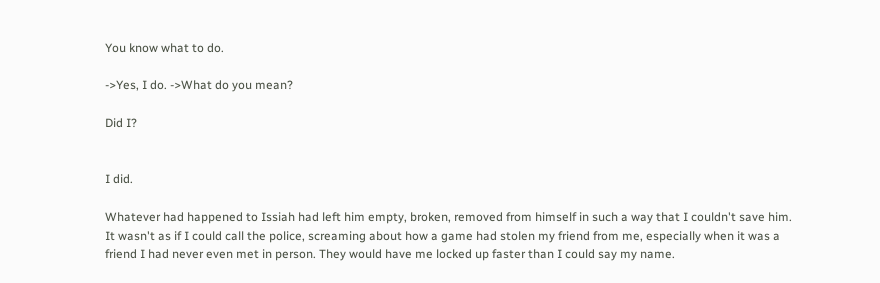You know what to do.

->Yes, I do. ->What do you mean?

Did I?


I did.

Whatever had happened to Issiah had left him empty, broken, removed from himself in such a way that I couldn't save him. It wasn't as if I could call the police, screaming about how a game had stolen my friend from me, especially when it was a friend I had never even met in person. They would have me locked up faster than I could say my name.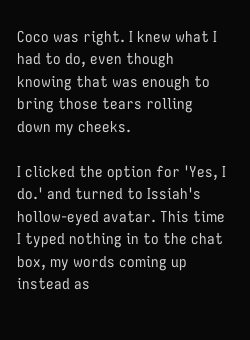Coco was right. I knew what I had to do, even though knowing that was enough to bring those tears rolling down my cheeks.

I clicked the option for 'Yes, I do.' and turned to Issiah's hollow-eyed avatar. This time I typed nothing in to the chat box, my words coming up instead as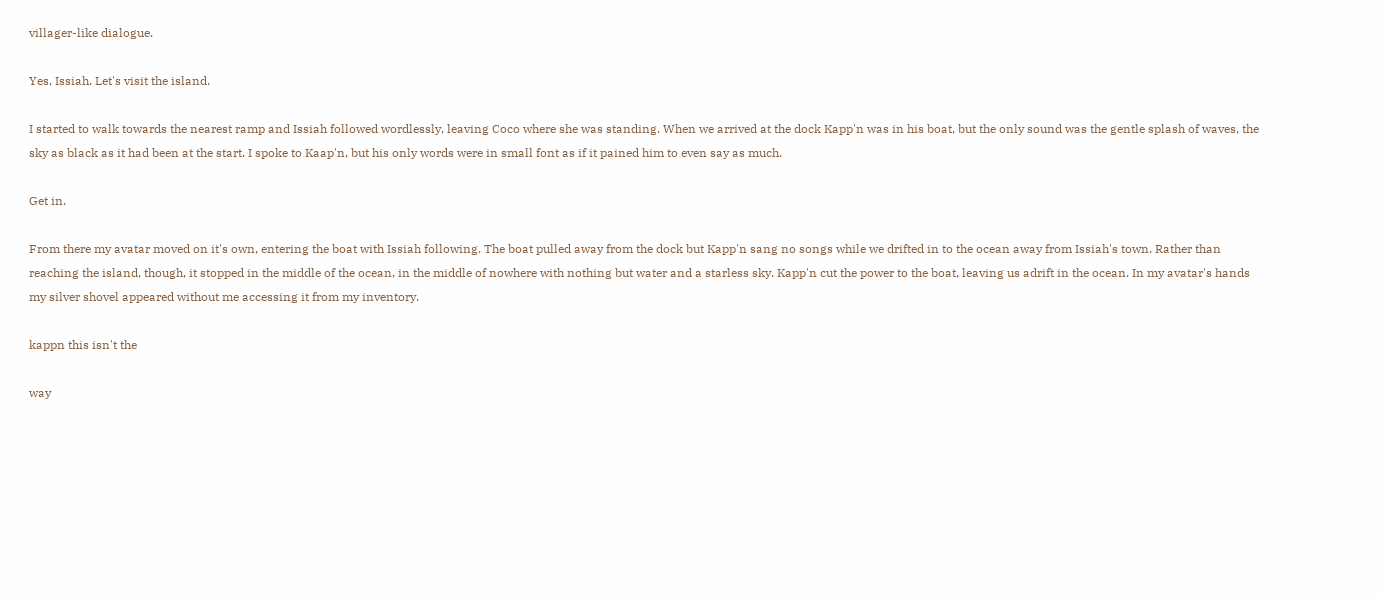villager-like dialogue.

Yes, Issiah. Let's visit the island.

I started to walk towards the nearest ramp and Issiah followed wordlessly, leaving Coco where she was standing. When we arrived at the dock Kapp'n was in his boat, but the only sound was the gentle splash of waves, the sky as black as it had been at the start. I spoke to Kaap'n, but his only words were in small font as if it pained him to even say as much.

Get in.

From there my avatar moved on it's own, entering the boat with Issiah following. The boat pulled away from the dock but Kapp'n sang no songs while we drifted in to the ocean away from Issiah's town. Rather than reaching the island, though, it stopped in the middle of the ocean, in the middle of nowhere with nothing but water and a starless sky. Kapp'n cut the power to the boat, leaving us adrift in the ocean. In my avatar's hands my silver shovel appeared without me accessing it from my inventory.

kappn this isn't the

way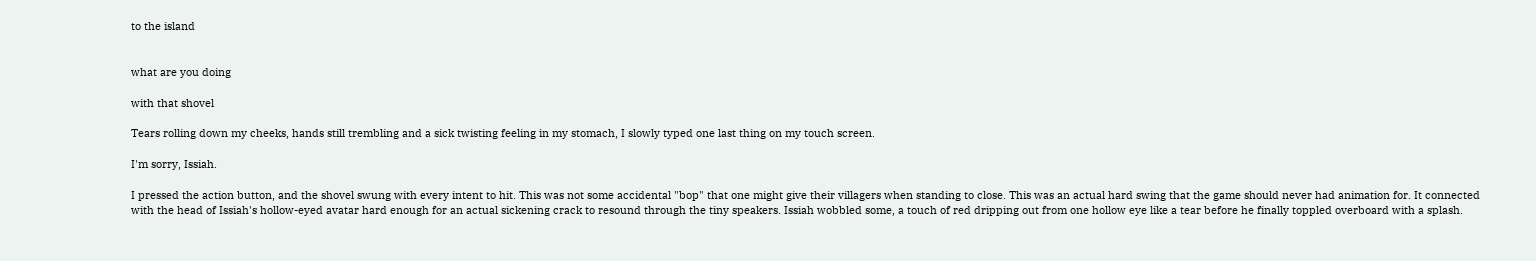to the island


what are you doing

with that shovel

Tears rolling down my cheeks, hands still trembling and a sick twisting feeling in my stomach, I slowly typed one last thing on my touch screen.

I'm sorry, Issiah.

I pressed the action button, and the shovel swung with every intent to hit. This was not some accidental "bop" that one might give their villagers when standing to close. This was an actual hard swing that the game should never had animation for. It connected with the head of Issiah's hollow-eyed avatar hard enough for an actual sickening crack to resound through the tiny speakers. Issiah wobbled some, a touch of red dripping out from one hollow eye like a tear before he finally toppled overboard with a splash.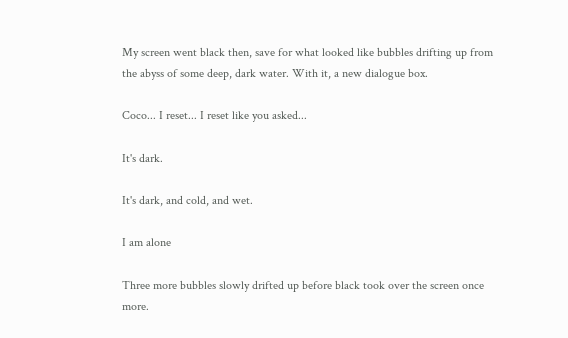My screen went black then, save for what looked like bubbles drifting up from the abyss of some deep, dark water. With it, a new dialogue box.

Coco... I reset... I reset like you asked...

It's dark.

It's dark, and cold, and wet.

I am alone

Three more bubbles slowly drifted up before black took over the screen once more.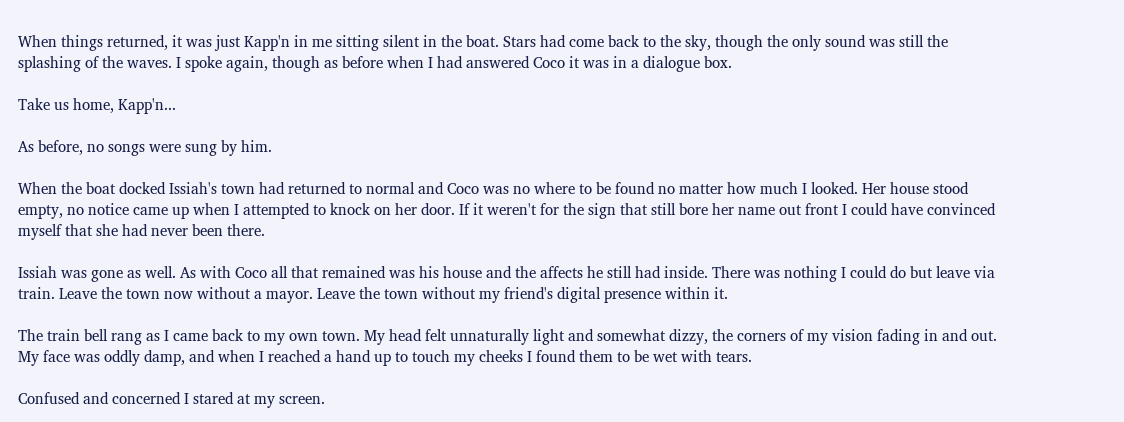When things returned, it was just Kapp'n in me sitting silent in the boat. Stars had come back to the sky, though the only sound was still the splashing of the waves. I spoke again, though as before when I had answered Coco it was in a dialogue box.

Take us home, Kapp'n...

As before, no songs were sung by him.

When the boat docked Issiah's town had returned to normal and Coco was no where to be found no matter how much I looked. Her house stood empty, no notice came up when I attempted to knock on her door. If it weren't for the sign that still bore her name out front I could have convinced myself that she had never been there.

Issiah was gone as well. As with Coco all that remained was his house and the affects he still had inside. There was nothing I could do but leave via train. Leave the town now without a mayor. Leave the town without my friend's digital presence within it.

The train bell rang as I came back to my own town. My head felt unnaturally light and somewhat dizzy, the corners of my vision fading in and out. My face was oddly damp, and when I reached a hand up to touch my cheeks I found them to be wet with tears.

Confused and concerned I stared at my screen.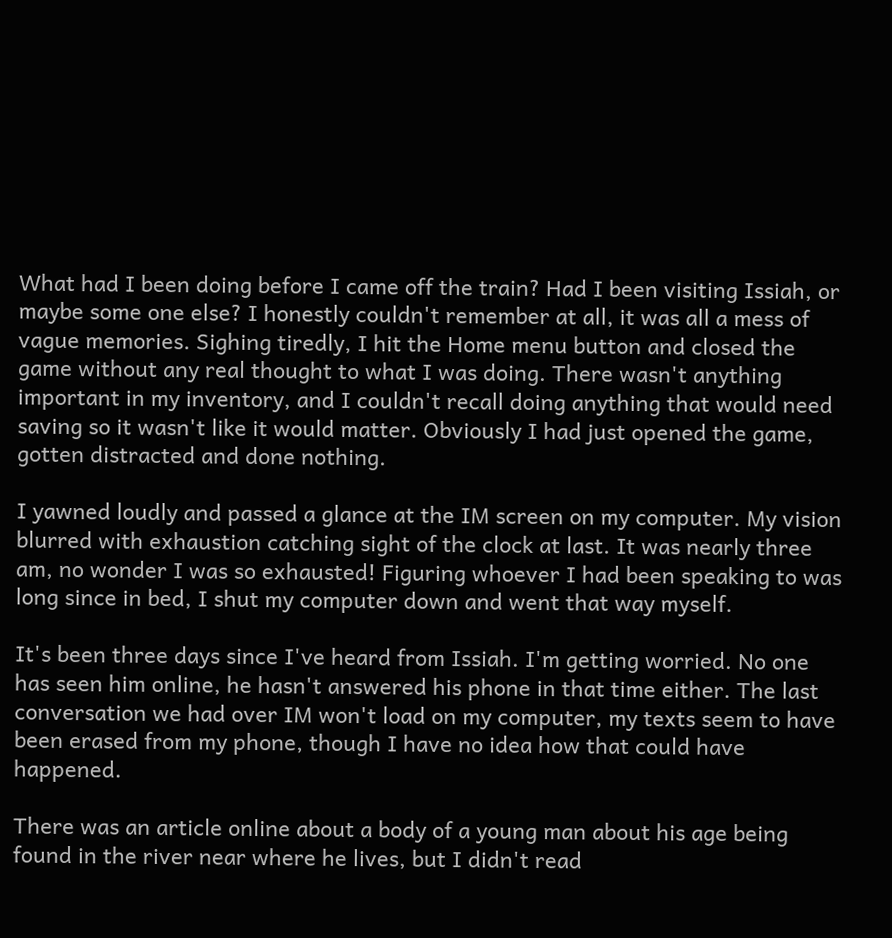What had I been doing before I came off the train? Had I been visiting Issiah, or maybe some one else? I honestly couldn't remember at all, it was all a mess of vague memories. Sighing tiredly, I hit the Home menu button and closed the game without any real thought to what I was doing. There wasn't anything important in my inventory, and I couldn't recall doing anything that would need saving so it wasn't like it would matter. Obviously I had just opened the game, gotten distracted and done nothing.

I yawned loudly and passed a glance at the IM screen on my computer. My vision blurred with exhaustion catching sight of the clock at last. It was nearly three am, no wonder I was so exhausted! Figuring whoever I had been speaking to was long since in bed, I shut my computer down and went that way myself.

It's been three days since I've heard from Issiah. I'm getting worried. No one has seen him online, he hasn't answered his phone in that time either. The last conversation we had over IM won't load on my computer, my texts seem to have been erased from my phone, though I have no idea how that could have happened.

There was an article online about a body of a young man about his age being found in the river near where he lives, but I didn't read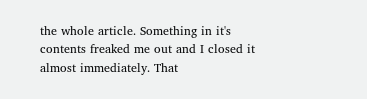the whole article. Something in it's contents freaked me out and I closed it almost immediately. That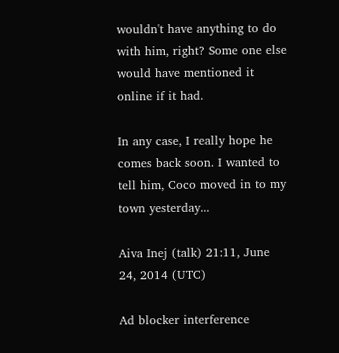wouldn't have anything to do with him, right? Some one else would have mentioned it online if it had.

In any case, I really hope he comes back soon. I wanted to tell him, Coco moved in to my town yesterday...

Aiva Inej (talk) 21:11, June 24, 2014 (UTC)

Ad blocker interference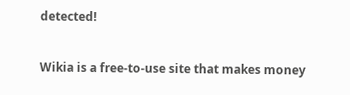detected!

Wikia is a free-to-use site that makes money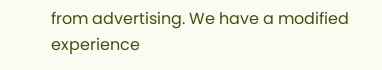from advertising. We have a modified experience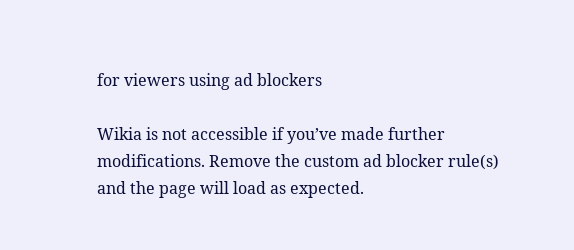for viewers using ad blockers

Wikia is not accessible if you’ve made further modifications. Remove the custom ad blocker rule(s) and the page will load as expected.